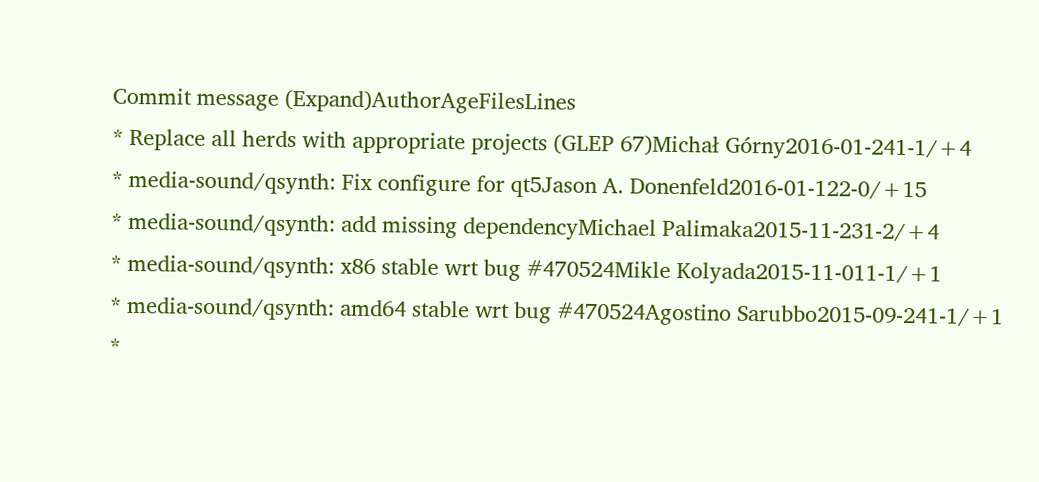Commit message (Expand)AuthorAgeFilesLines
* Replace all herds with appropriate projects (GLEP 67)Michał Górny2016-01-241-1/+4
* media-sound/qsynth: Fix configure for qt5Jason A. Donenfeld2016-01-122-0/+15
* media-sound/qsynth: add missing dependencyMichael Palimaka2015-11-231-2/+4
* media-sound/qsynth: x86 stable wrt bug #470524Mikle Kolyada2015-11-011-1/+1
* media-sound/qsynth: amd64 stable wrt bug #470524Agostino Sarubbo2015-09-241-1/+1
*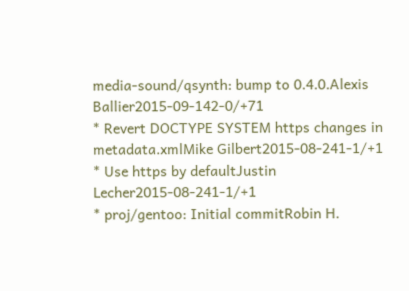media-sound/qsynth: bump to 0.4.0.Alexis Ballier2015-09-142-0/+71
* Revert DOCTYPE SYSTEM https changes in metadata.xmlMike Gilbert2015-08-241-1/+1
* Use https by defaultJustin Lecher2015-08-241-1/+1
* proj/gentoo: Initial commitRobin H.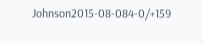Johnson2015-08-084-0/+159